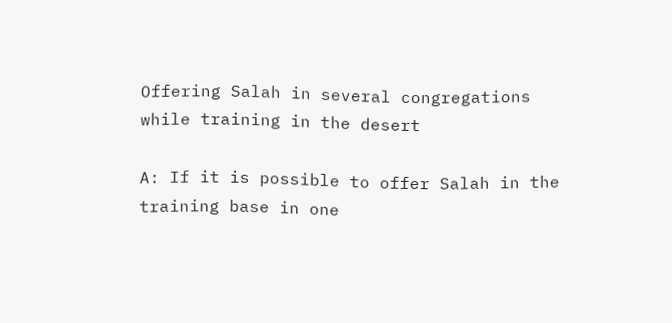Offering Salah in several congregations while training in the desert

A: If it is possible to offer Salah in the training base in one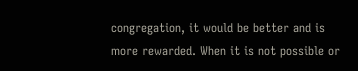congregation, it would be better and is more rewarded. When it is not possible or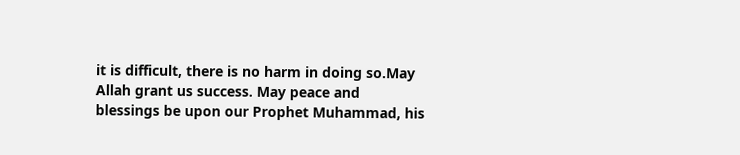it is difficult, there is no harm in doing so.May Allah grant us success. May peace and blessings be upon our Prophet Muhammad, his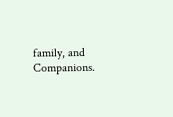family, and Companions.